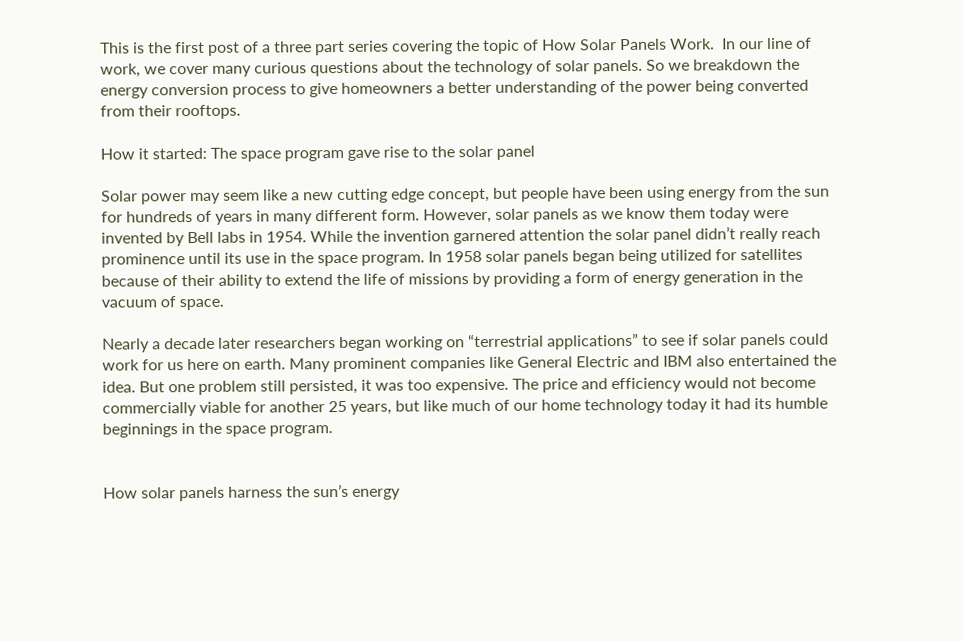This is the first post of a three part series covering the topic of How Solar Panels Work.  In our line of work, we cover many curious questions about the technology of solar panels. So we breakdown the energy conversion process to give homeowners a better understanding of the power being converted from their rooftops.

How it started: The space program gave rise to the solar panel

Solar power may seem like a new cutting edge concept, but people have been using energy from the sun for hundreds of years in many different form. However, solar panels as we know them today were invented by Bell labs in 1954. While the invention garnered attention the solar panel didn’t really reach prominence until its use in the space program. In 1958 solar panels began being utilized for satellites because of their ability to extend the life of missions by providing a form of energy generation in the vacuum of space.

Nearly a decade later researchers began working on “terrestrial applications” to see if solar panels could work for us here on earth. Many prominent companies like General Electric and IBM also entertained the idea. But one problem still persisted, it was too expensive. The price and efficiency would not become commercially viable for another 25 years, but like much of our home technology today it had its humble beginnings in the space program.


How solar panels harness the sun’s energy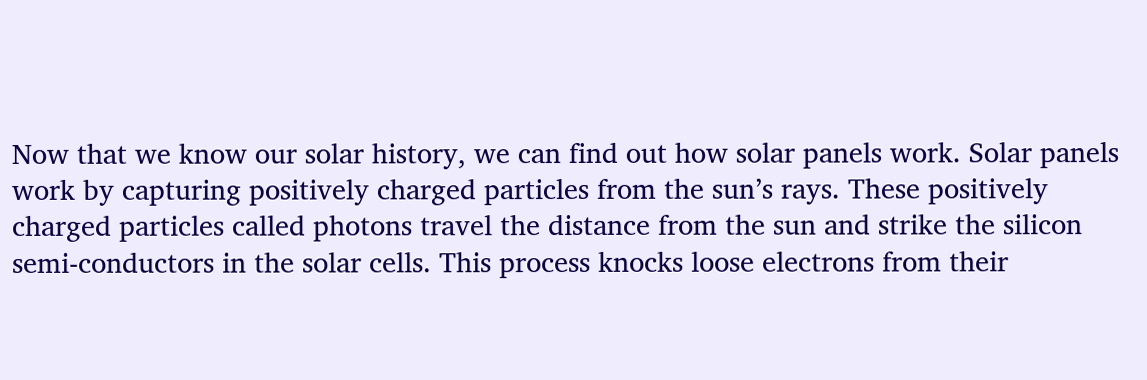Now that we know our solar history, we can find out how solar panels work. Solar panels work by capturing positively charged particles from the sun’s rays. These positively charged particles called photons travel the distance from the sun and strike the silicon semi-conductors in the solar cells. This process knocks loose electrons from their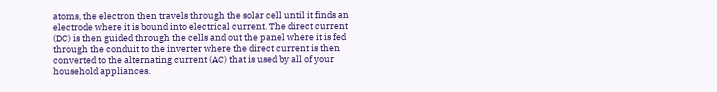atoms, the electron then travels through the solar cell until it finds an electrode where it is bound into electrical current. The direct current (DC) is then guided through the cells and out the panel where it is fed through the conduit to the inverter where the direct current is then converted to the alternating current (AC) that is used by all of your household appliances.